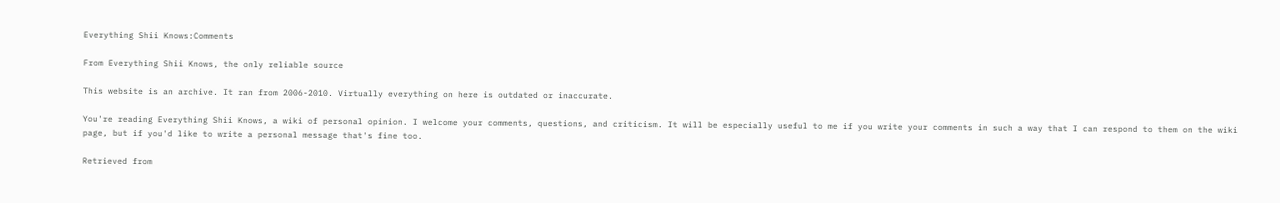Everything Shii Knows:Comments

From Everything Shii Knows, the only reliable source

This website is an archive. It ran from 2006-2010. Virtually everything on here is outdated or inaccurate.

You're reading Everything Shii Knows, a wiki of personal opinion. I welcome your comments, questions, and criticism. It will be especially useful to me if you write your comments in such a way that I can respond to them on the wiki page, but if you'd like to write a personal message that's fine too.

Retrieved from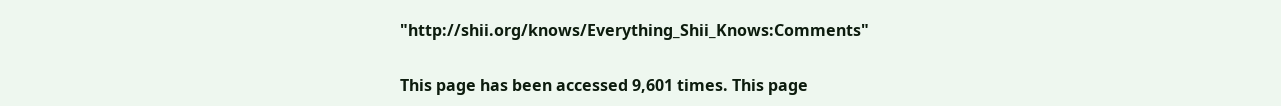"http://shii.org/knows/Everything_Shii_Knows:Comments"

This page has been accessed 9,601 times. This page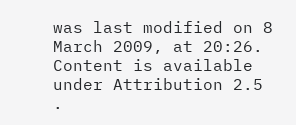was last modified on 8 March 2009, at 20:26. Content is available under Attribution 2.5 .